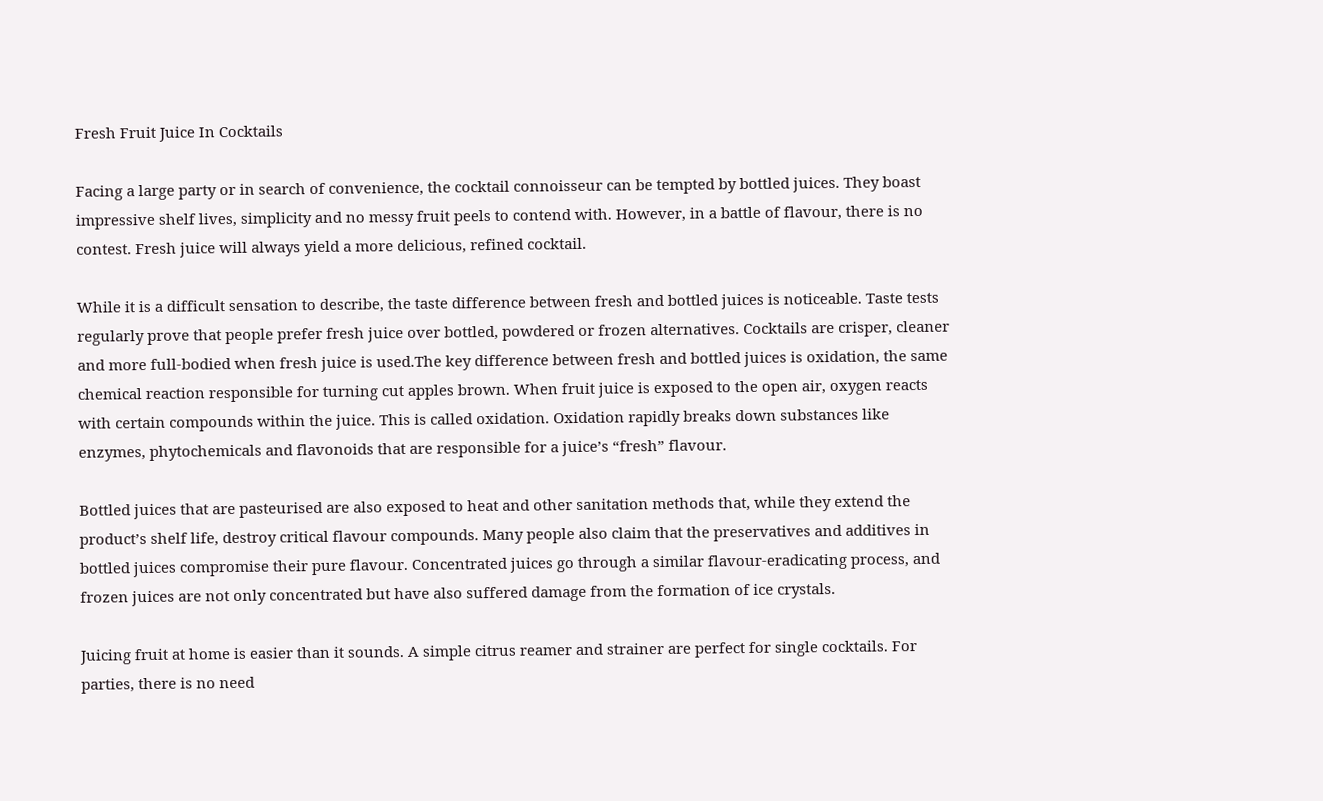Fresh Fruit Juice In Cocktails

Facing a large party or in search of convenience, the cocktail connoisseur can be tempted by bottled juices. They boast impressive shelf lives, simplicity and no messy fruit peels to contend with. However, in a battle of flavour, there is no contest. Fresh juice will always yield a more delicious, refined cocktail.

While it is a difficult sensation to describe, the taste difference between fresh and bottled juices is noticeable. Taste tests regularly prove that people prefer fresh juice over bottled, powdered or frozen alternatives. Cocktails are crisper, cleaner and more full-bodied when fresh juice is used.The key difference between fresh and bottled juices is oxidation, the same chemical reaction responsible for turning cut apples brown. When fruit juice is exposed to the open air, oxygen reacts with certain compounds within the juice. This is called oxidation. Oxidation rapidly breaks down substances like enzymes, phytochemicals and flavonoids that are responsible for a juice’s “fresh” flavour.

Bottled juices that are pasteurised are also exposed to heat and other sanitation methods that, while they extend the product’s shelf life, destroy critical flavour compounds. Many people also claim that the preservatives and additives in bottled juices compromise their pure flavour. Concentrated juices go through a similar flavour-eradicating process, and frozen juices are not only concentrated but have also suffered damage from the formation of ice crystals.

Juicing fruit at home is easier than it sounds. A simple citrus reamer and strainer are perfect for single cocktails. For parties, there is no need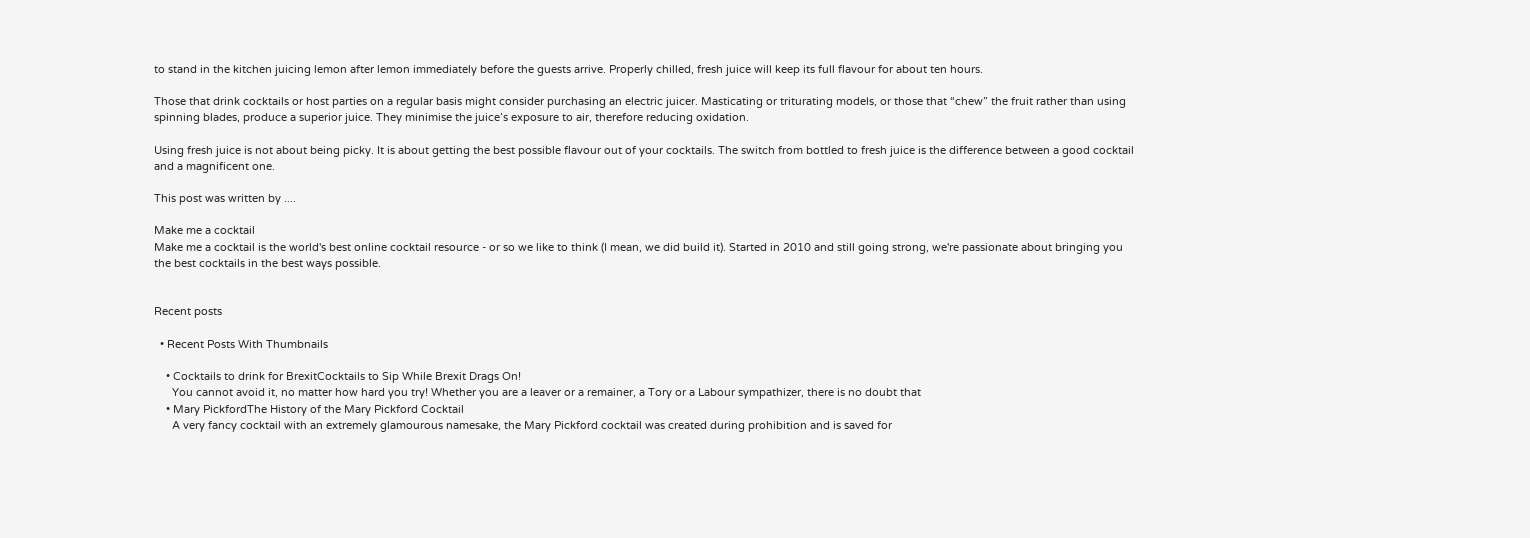to stand in the kitchen juicing lemon after lemon immediately before the guests arrive. Properly chilled, fresh juice will keep its full flavour for about ten hours.

Those that drink cocktails or host parties on a regular basis might consider purchasing an electric juicer. Masticating or triturating models, or those that “chew” the fruit rather than using spinning blades, produce a superior juice. They minimise the juice’s exposure to air, therefore reducing oxidation.

Using fresh juice is not about being picky. It is about getting the best possible flavour out of your cocktails. The switch from bottled to fresh juice is the difference between a good cocktail and a magnificent one.

This post was written by ....

Make me a cocktail
Make me a cocktail is the world's best online cocktail resource - or so we like to think (I mean, we did build it). Started in 2010 and still going strong, we're passionate about bringing you the best cocktails in the best ways possible.


Recent posts

  • Recent Posts With Thumbnails

    • Cocktails to drink for BrexitCocktails to Sip While Brexit Drags On!
      You cannot avoid it, no matter how hard you try! Whether you are a leaver or a remainer, a Tory or a Labour sympathizer, there is no doubt that
    • Mary PickfordThe History of the Mary Pickford Cocktail
      A very fancy cocktail with an extremely glamourous namesake, the Mary Pickford cocktail was created during prohibition and is saved for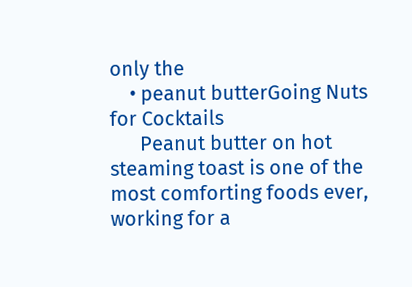only the
    • peanut butterGoing Nuts for Cocktails
      Peanut butter on hot steaming toast is one of the most comforting foods ever, working for a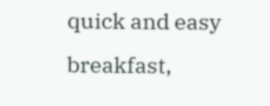quick and easy breakfast,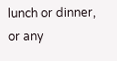lunch or dinner, or any